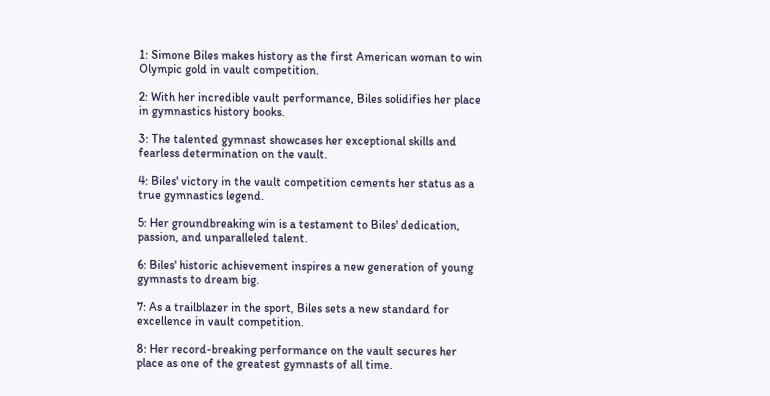1: Simone Biles makes history as the first American woman to win Olympic gold in vault competition.

2: With her incredible vault performance, Biles solidifies her place in gymnastics history books.

3: The talented gymnast showcases her exceptional skills and fearless determination on the vault.

4: Biles' victory in the vault competition cements her status as a true gymnastics legend.

5: Her groundbreaking win is a testament to Biles' dedication, passion, and unparalleled talent.

6: Biles' historic achievement inspires a new generation of young gymnasts to dream big.

7: As a trailblazer in the sport, Biles sets a new standard for excellence in vault competition.

8: Her record-breaking performance on the vault secures her place as one of the greatest gymnasts of all time.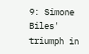9: Simone Biles' triumph in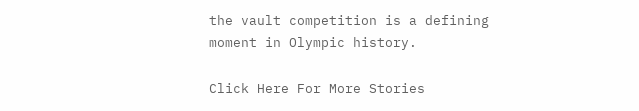the vault competition is a defining moment in Olympic history.

Click Here For More Stories